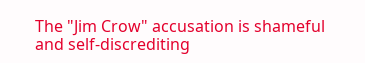The "Jim Crow" accusation is shameful and self-discrediting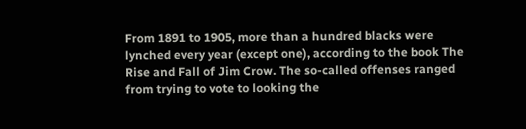From 1891 to 1905, more than a hundred blacks were lynched every year (except one), according to the book The Rise and Fall of Jim Crow. The so-called offenses ranged from trying to vote to looking the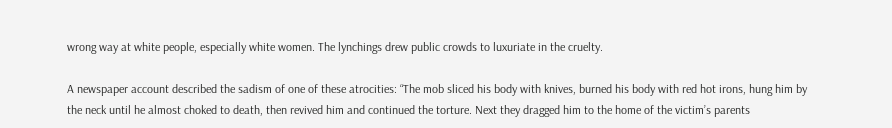wrong way at white people, especially white women. The lynchings drew public crowds to luxuriate in the cruelty.

A newspaper account described the sadism of one of these atrocities: “The mob sliced his body with knives, burned his body with red hot irons, hung him by the neck until he almost choked to death, then revived him and continued the torture. Next they dragged him to the home of the victim’s parents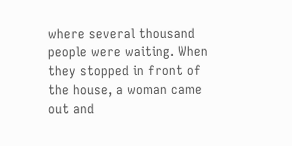where several thousand people were waiting. When they stopped in front of the house, a woman came out and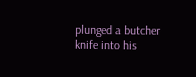plunged a butcher knife into his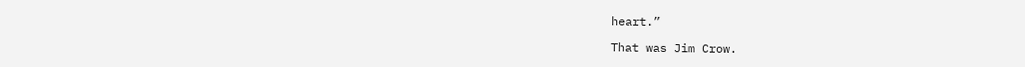heart.”

That was Jim Crow.